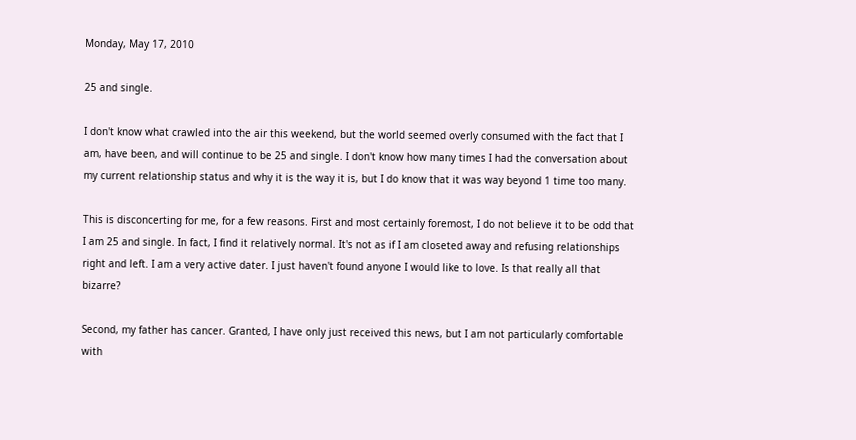Monday, May 17, 2010

25 and single.

I don't know what crawled into the air this weekend, but the world seemed overly consumed with the fact that I am, have been, and will continue to be 25 and single. I don't know how many times I had the conversation about my current relationship status and why it is the way it is, but I do know that it was way beyond 1 time too many.

This is disconcerting for me, for a few reasons. First and most certainly foremost, I do not believe it to be odd that I am 25 and single. In fact, I find it relatively normal. It's not as if I am closeted away and refusing relationships right and left. I am a very active dater. I just haven't found anyone I would like to love. Is that really all that bizarre?

Second, my father has cancer. Granted, I have only just received this news, but I am not particularly comfortable with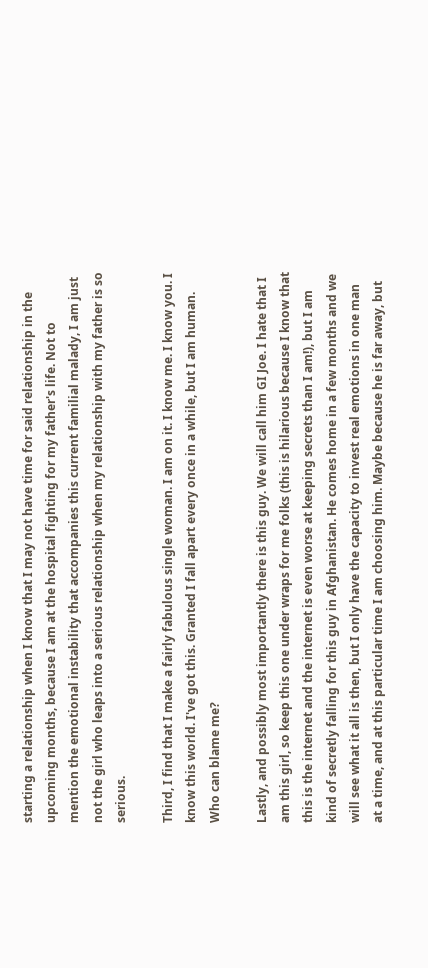starting a relationship when I know that I may not have time for said relationship in the upcoming months, because I am at the hospital fighting for my father's life. Not to mention the emotional instability that accompanies this current familial malady, I am just not the girl who leaps into a serious relationship when my relationship with my father is so serious.

Third, I find that I make a fairly fabulous single woman. I am on it. I know me. I know you. I know this world. I've got this. Granted I fall apart every once in a while, but I am human. Who can blame me?

Lastly, and possibly most importantly there is this guy. We will call him GI Joe. I hate that I am this girl, so keep this one under wraps for me folks (this is hilarious because I know that this is the internet and the internet is even worse at keeping secrets than I am!), but I am kind of secretly falling for this guy in Afghanistan. He comes home in a few months and we will see what it all is then, but I only have the capacity to invest real emotions in one man at a time, and at this particular time I am choosing him. Maybe because he is far away, but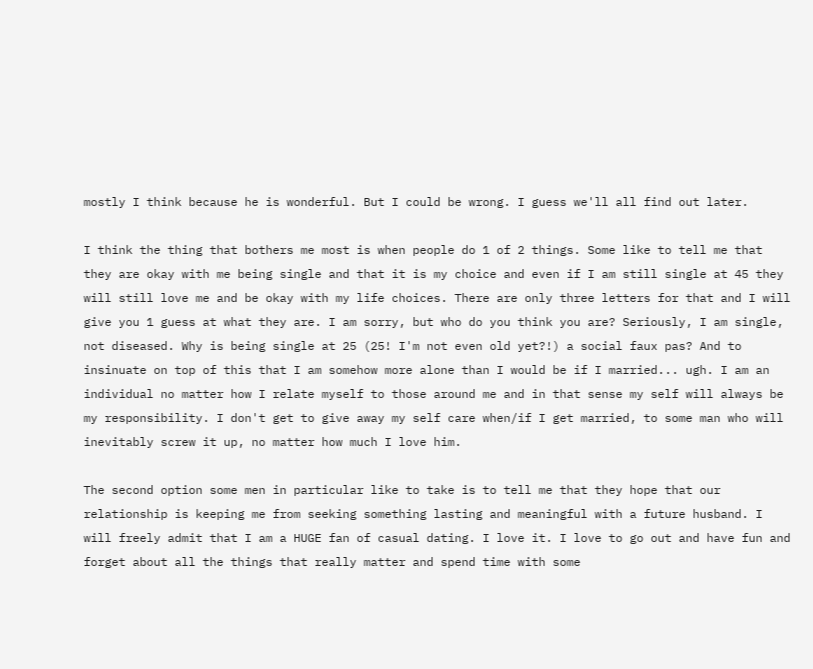mostly I think because he is wonderful. But I could be wrong. I guess we'll all find out later.

I think the thing that bothers me most is when people do 1 of 2 things. Some like to tell me that they are okay with me being single and that it is my choice and even if I am still single at 45 they will still love me and be okay with my life choices. There are only three letters for that and I will give you 1 guess at what they are. I am sorry, but who do you think you are? Seriously, I am single, not diseased. Why is being single at 25 (25! I'm not even old yet?!) a social faux pas? And to insinuate on top of this that I am somehow more alone than I would be if I married... ugh. I am an individual no matter how I relate myself to those around me and in that sense my self will always be my responsibility. I don't get to give away my self care when/if I get married, to some man who will inevitably screw it up, no matter how much I love him.

The second option some men in particular like to take is to tell me that they hope that our relationship is keeping me from seeking something lasting and meaningful with a future husband. I will freely admit that I am a HUGE fan of casual dating. I love it. I love to go out and have fun and forget about all the things that really matter and spend time with some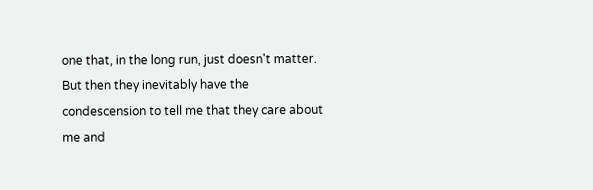one that, in the long run, just doesn't matter. But then they inevitably have the condescension to tell me that they care about me and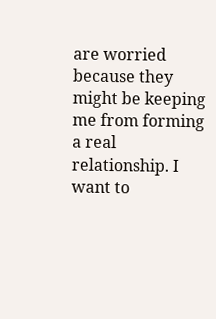are worried because they might be keeping me from forming a real relationship. I want to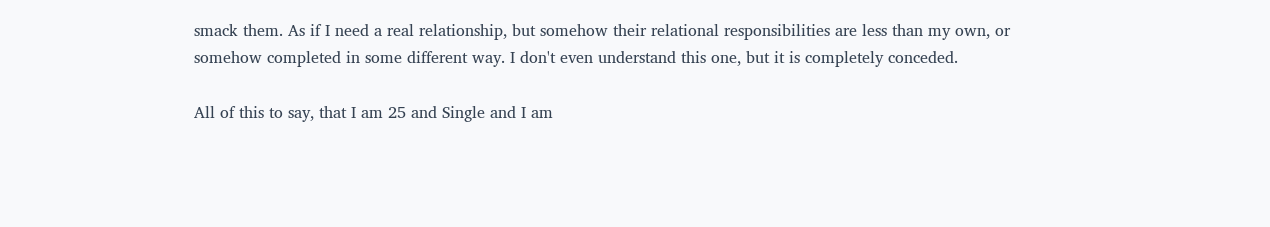smack them. As if I need a real relationship, but somehow their relational responsibilities are less than my own, or somehow completed in some different way. I don't even understand this one, but it is completely conceded.

All of this to say, that I am 25 and Single and I am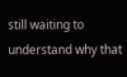still waiting to understand why that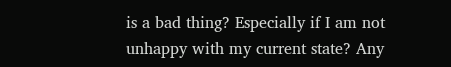is a bad thing? Especially if I am not unhappy with my current state? Any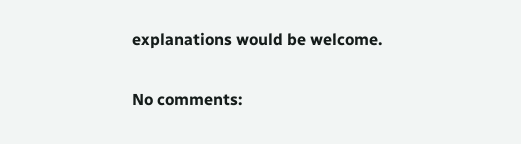explanations would be welcome.

No comments: